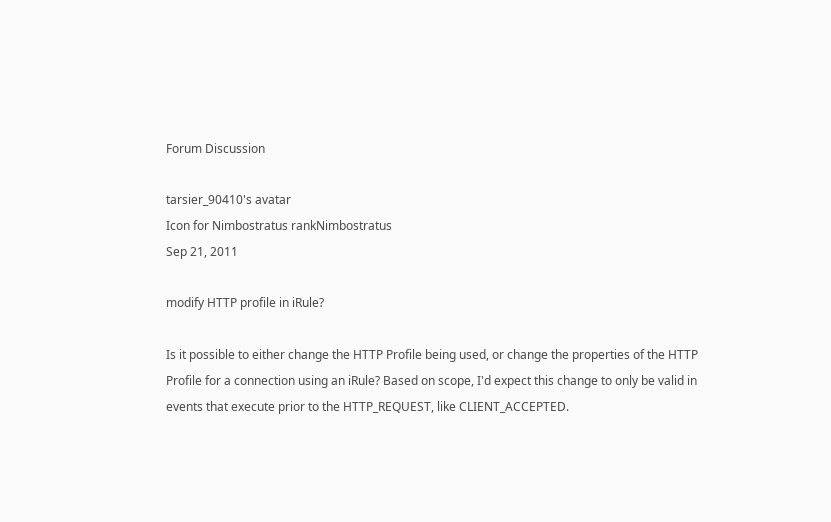Forum Discussion

tarsier_90410's avatar
Icon for Nimbostratus rankNimbostratus
Sep 21, 2011

modify HTTP profile in iRule?

Is it possible to either change the HTTP Profile being used, or change the properties of the HTTP Profile for a connection using an iRule? Based on scope, I'd expect this change to only be valid in events that execute prior to the HTTP_REQUEST, like CLIENT_ACCEPTED.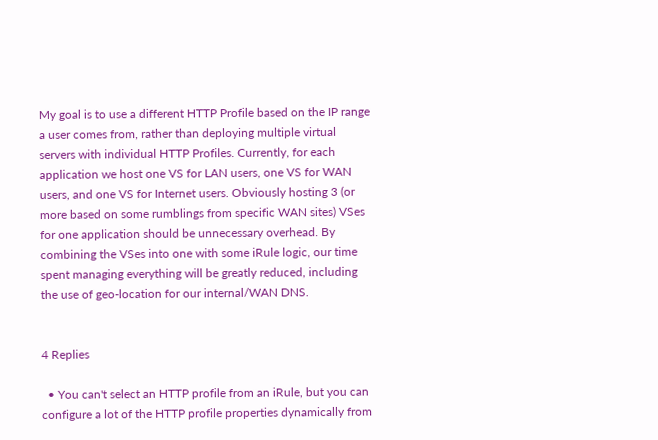My goal is to use a different HTTP Profile based on the IP range a user comes from, rather than deploying multiple virtual servers with individual HTTP Profiles. Currently, for each application we host one VS for LAN users, one VS for WAN users, and one VS for Internet users. Obviously hosting 3 (or more based on some rumblings from specific WAN sites) VSes for one application should be unnecessary overhead. By combining the VSes into one with some iRule logic, our time spent managing everything will be greatly reduced, including the use of geo-location for our internal/WAN DNS.


4 Replies

  • You can't select an HTTP profile from an iRule, but you can configure a lot of the HTTP profile properties dynamically from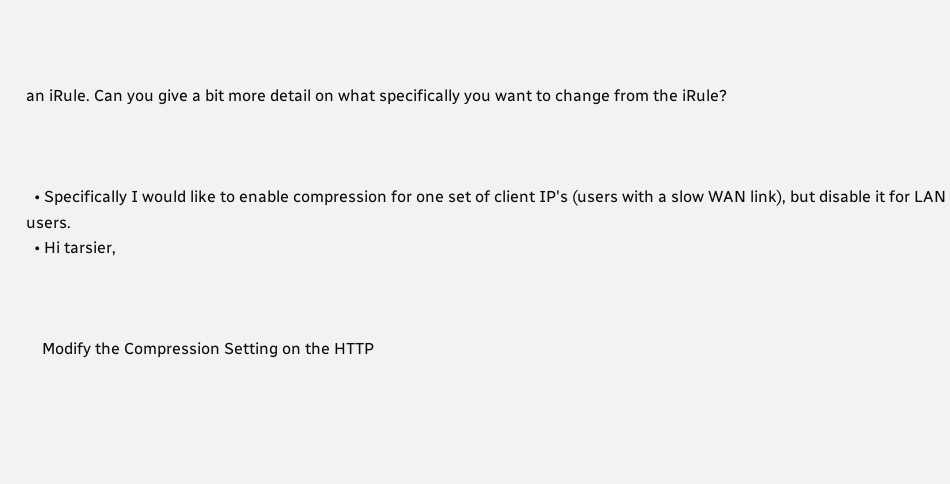an iRule. Can you give a bit more detail on what specifically you want to change from the iRule?



  • Specifically I would like to enable compression for one set of client IP's (users with a slow WAN link), but disable it for LAN users.
  • Hi tarsier,



    Modify the Compression Setting on the HTTP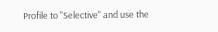Profile to "Selective" and use the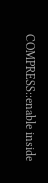COMPRESS::enable inside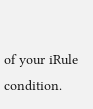of your iRule condition.